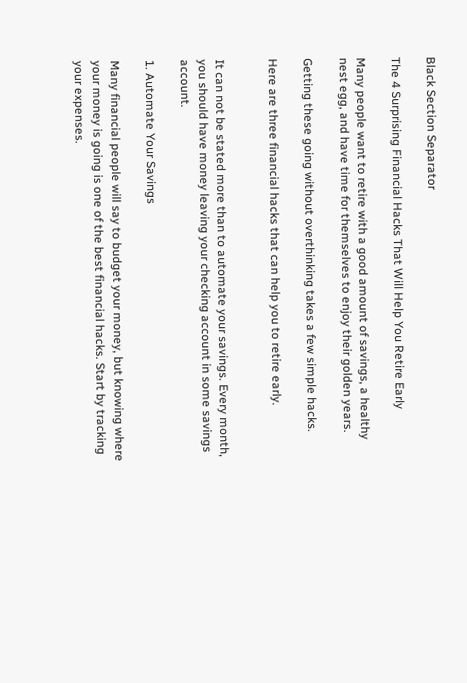Black Section Separator

The 4 Surprising Financial Hacks That Will Help You Retire Early

Many people want to retire with a good amount of savings, a healthy nest egg, and have time for themselves to enjoy their golden years.

Getting these going without overthinking takes a few simple hacks.

Here are three financial hacks that can help you to retire early.


It can not be stated more than to automate your savings. Every month, you should have money leaving your checking account in some savings account.

1. Automate Your Savings

Many financial people will say to budget your money, but knowing where your money is going is one of the best financial hacks. Start by tracking your expenses.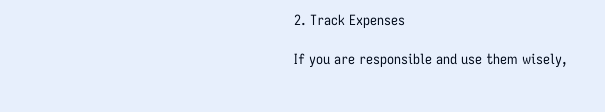2. Track Expenses

If you are responsible and use them wisely,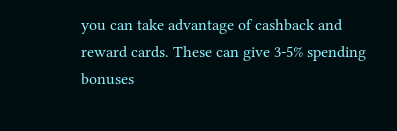you can take advantage of cashback and reward cards. These can give 3-5% spending bonuses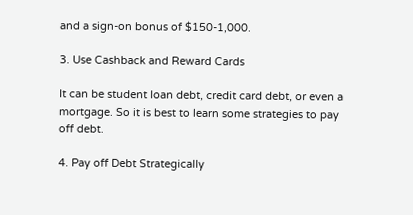and a sign-on bonus of $150-1,000.

3. Use Cashback and Reward Cards

It can be student loan debt, credit card debt, or even a mortgage. So it is best to learn some strategies to pay off debt.

4. Pay off Debt Strategically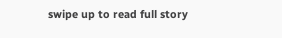swipe up to read full story